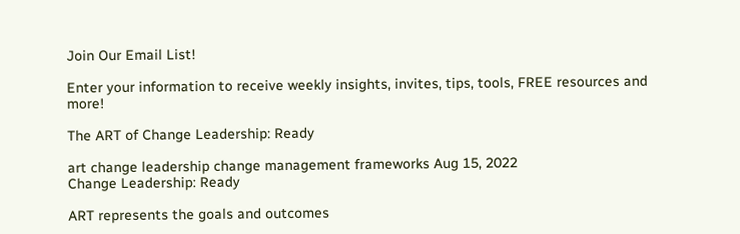Join Our Email List!

Enter your information to receive weekly insights, invites, tips, tools, FREE resources and more!

The ART of Change Leadership: Ready

art change leadership change management frameworks Aug 15, 2022
Change Leadership: Ready

ART represents the goals and outcomes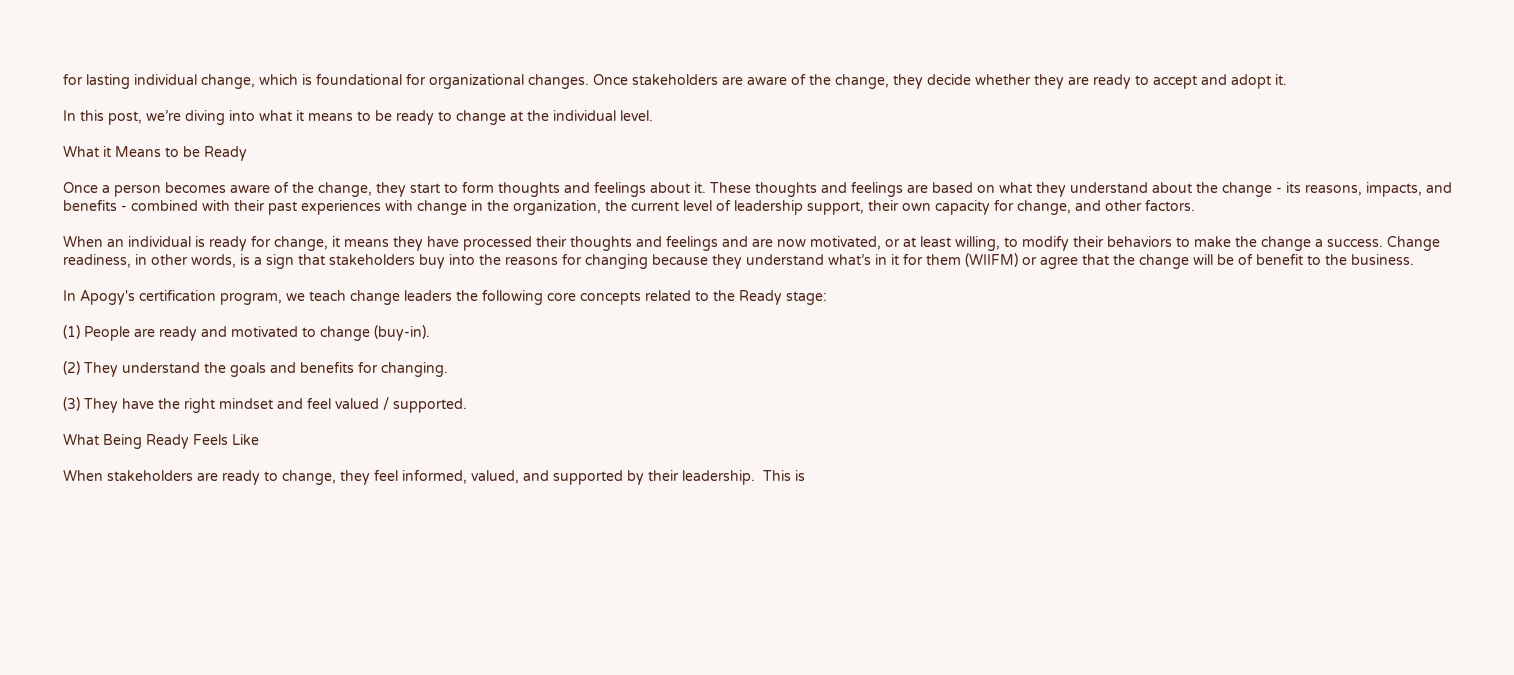for lasting individual change, which is foundational for organizational changes. Once stakeholders are aware of the change, they decide whether they are ready to accept and adopt it.

In this post, we’re diving into what it means to be ready to change at the individual level.

What it Means to be Ready

Once a person becomes aware of the change, they start to form thoughts and feelings about it. These thoughts and feelings are based on what they understand about the change - its reasons, impacts, and benefits - combined with their past experiences with change in the organization, the current level of leadership support, their own capacity for change, and other factors.

When an individual is ready for change, it means they have processed their thoughts and feelings and are now motivated, or at least willing, to modify their behaviors to make the change a success. Change readiness, in other words, is a sign that stakeholders buy into the reasons for changing because they understand what’s in it for them (WIIFM) or agree that the change will be of benefit to the business.

In Apogy's certification program, we teach change leaders the following core concepts related to the Ready stage:

(1) People are ready and motivated to change (buy-in).

(2) They understand the goals and benefits for changing.

(3) They have the right mindset and feel valued / supported.

What Being Ready Feels Like

When stakeholders are ready to change, they feel informed, valued, and supported by their leadership.  This is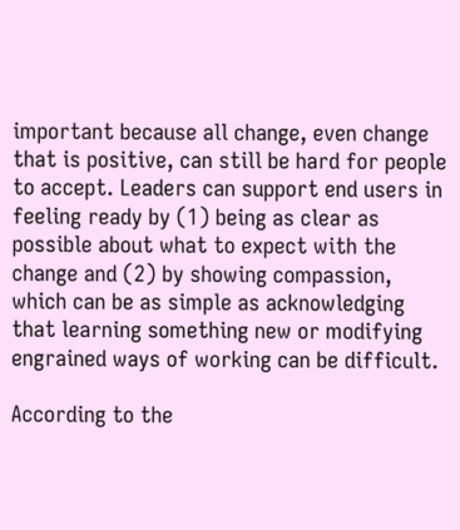important because all change, even change that is positive, can still be hard for people to accept. Leaders can support end users in feeling ready by (1) being as clear as possible about what to expect with the change and (2) by showing compassion, which can be as simple as acknowledging that learning something new or modifying engrained ways of working can be difficult.

According to the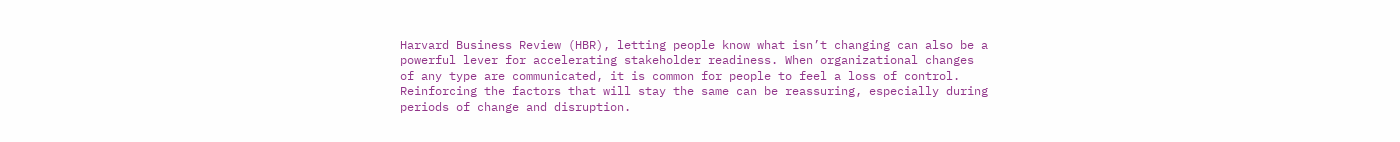Harvard Business Review (HBR), letting people know what isn’t changing can also be a powerful lever for accelerating stakeholder readiness. When organizational changes of any type are communicated, it is common for people to feel a loss of control. Reinforcing the factors that will stay the same can be reassuring, especially during periods of change and disruption.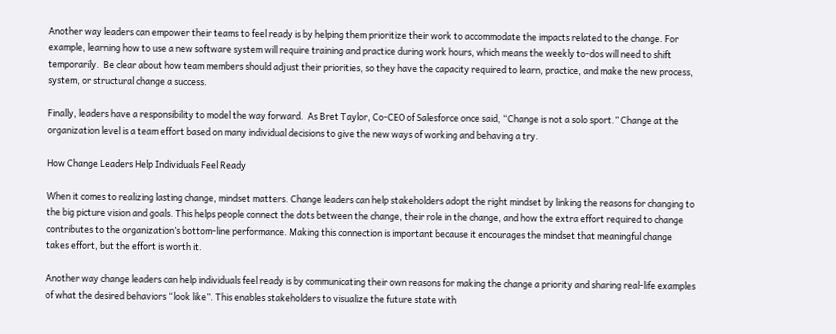Another way leaders can empower their teams to feel ready is by helping them prioritize their work to accommodate the impacts related to the change. For example, learning how to use a new software system will require training and practice during work hours, which means the weekly to-dos will need to shift temporarily.  Be clear about how team members should adjust their priorities, so they have the capacity required to learn, practice, and make the new process, system, or structural change a success.

Finally, leaders have a responsibility to model the way forward.  As Bret Taylor, Co-CEO of Salesforce once said, “Change is not a solo sport.” Change at the organization level is a team effort based on many individual decisions to give the new ways of working and behaving a try.

How Change Leaders Help Individuals Feel Ready

When it comes to realizing lasting change, mindset matters. Change leaders can help stakeholders adopt the right mindset by linking the reasons for changing to the big picture vision and goals. This helps people connect the dots between the change, their role in the change, and how the extra effort required to change contributes to the organization’s bottom-line performance. Making this connection is important because it encourages the mindset that meaningful change takes effort, but the effort is worth it.

Another way change leaders can help individuals feel ready is by communicating their own reasons for making the change a priority and sharing real-life examples of what the desired behaviors “look like”. This enables stakeholders to visualize the future state with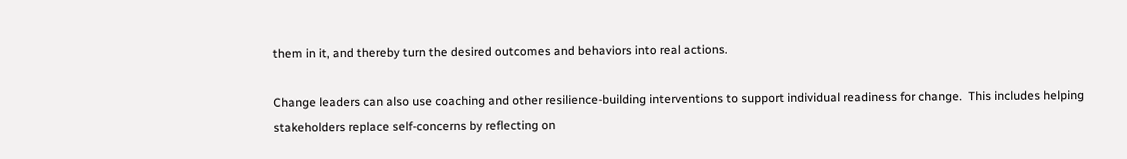them in it, and thereby turn the desired outcomes and behaviors into real actions.

Change leaders can also use coaching and other resilience-building interventions to support individual readiness for change.  This includes helping stakeholders replace self-concerns by reflecting on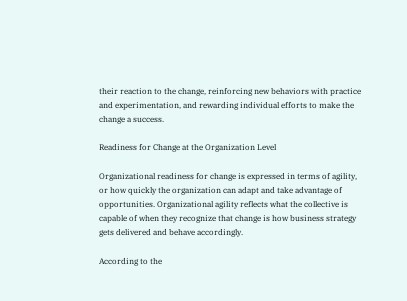their reaction to the change, reinforcing new behaviors with practice and experimentation, and rewarding individual efforts to make the change a success.

Readiness for Change at the Organization Level

Organizational readiness for change is expressed in terms of agility, or how quickly the organization can adapt and take advantage of opportunities. Organizational agility reflects what the collective is capable of when they recognize that change is how business strategy gets delivered and behave accordingly.

According to the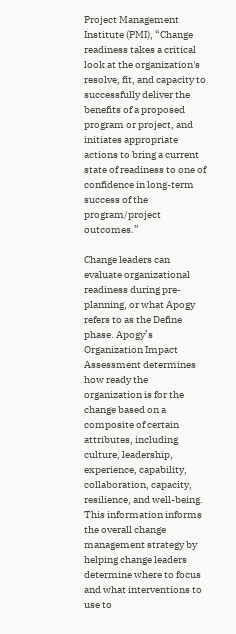Project Management Institute (PMI), “Change readiness takes a critical look at the organization's resolve, fit, and capacity to successfully deliver the benefits of a proposed program or project, and initiates appropriate actions to bring a current state of readiness to one of confidence in long-term success of the program/project outcomes.”

Change leaders can evaluate organizational readiness during pre-planning, or what Apogy refers to as the Define phase. Apogy’s Organization Impact Assessment determines how ready the organization is for the change based on a composite of certain attributes, including culture, leadership, experience, capability, collaboration, capacity, resilience, and well-being. This information informs the overall change management strategy by helping change leaders determine where to focus and what interventions to use to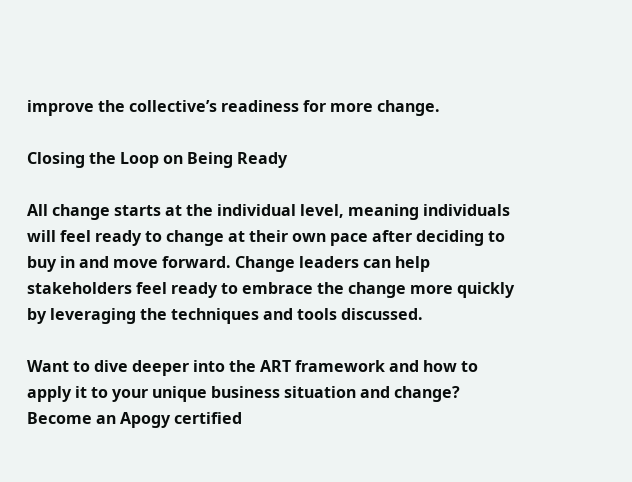improve the collective’s readiness for more change.

Closing the Loop on Being Ready

All change starts at the individual level, meaning individuals will feel ready to change at their own pace after deciding to buy in and move forward. Change leaders can help stakeholders feel ready to embrace the change more quickly by leveraging the techniques and tools discussed.

Want to dive deeper into the ART framework and how to apply it to your unique business situation and change? Become an Apogy certified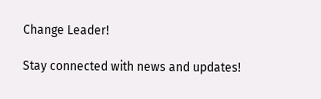Change Leader!

Stay connected with news and updates!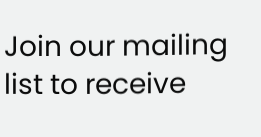Join our mailing list to receive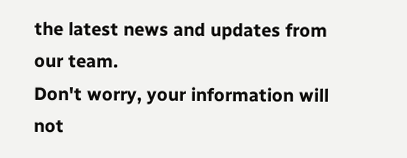the latest news and updates from our team.
Don't worry, your information will not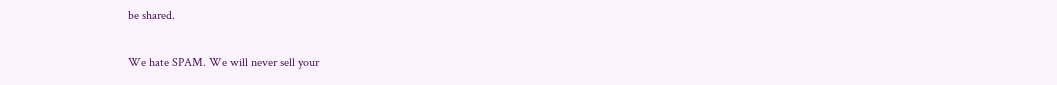be shared.

We hate SPAM. We will never sell your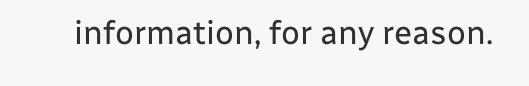information, for any reason.